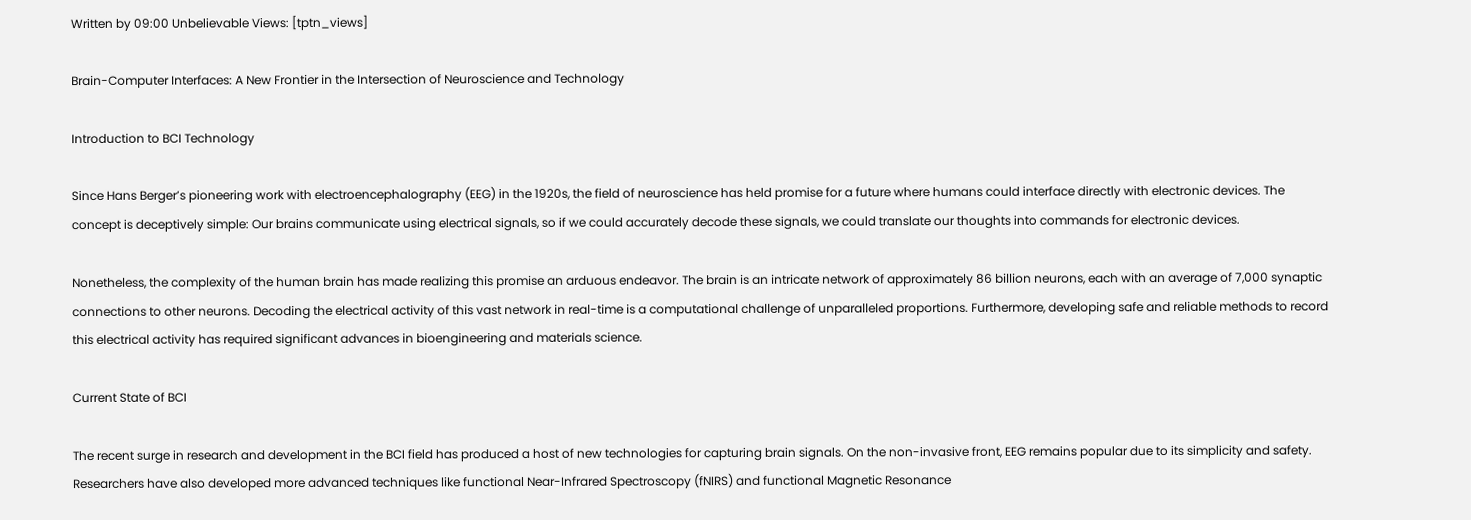Written by 09:00 Unbelievable Views: [tptn_views]

Brain-Computer Interfaces: A New Frontier in the Intersection of Neuroscience and Technology

Introduction to BCI Technology

Since Hans Berger’s pioneering work with electroencephalography (EEG) in the 1920s, the field of neuroscience has held promise for a future where humans could interface directly with electronic devices. The concept is deceptively simple: Our brains communicate using electrical signals, so if we could accurately decode these signals, we could translate our thoughts into commands for electronic devices.

Nonetheless, the complexity of the human brain has made realizing this promise an arduous endeavor. The brain is an intricate network of approximately 86 billion neurons, each with an average of 7,000 synaptic connections to other neurons. Decoding the electrical activity of this vast network in real-time is a computational challenge of unparalleled proportions. Furthermore, developing safe and reliable methods to record this electrical activity has required significant advances in bioengineering and materials science.

Current State of BCI

The recent surge in research and development in the BCI field has produced a host of new technologies for capturing brain signals. On the non-invasive front, EEG remains popular due to its simplicity and safety. Researchers have also developed more advanced techniques like functional Near-Infrared Spectroscopy (fNIRS) and functional Magnetic Resonance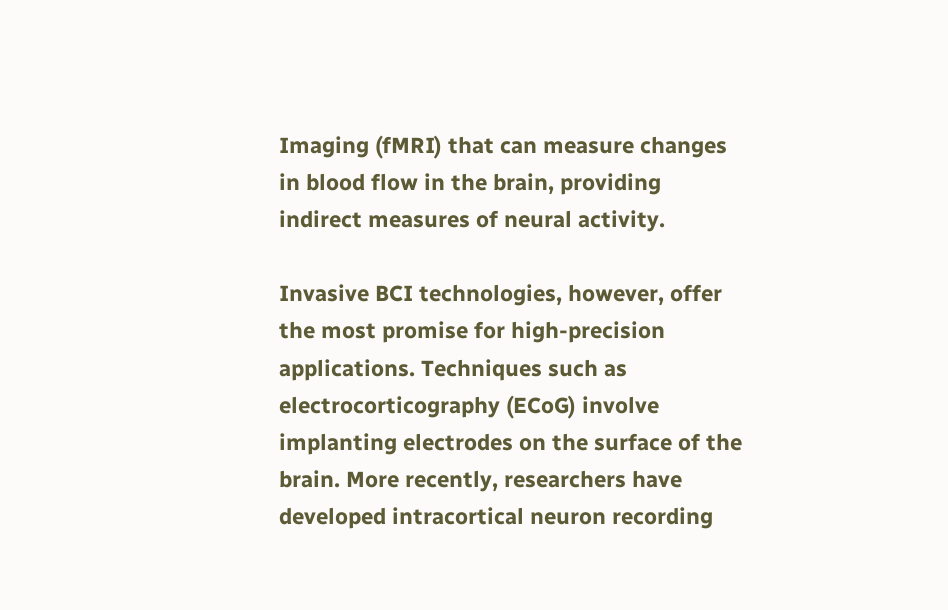Imaging (fMRI) that can measure changes in blood flow in the brain, providing indirect measures of neural activity.

Invasive BCI technologies, however, offer the most promise for high-precision applications. Techniques such as electrocorticography (ECoG) involve implanting electrodes on the surface of the brain. More recently, researchers have developed intracortical neuron recording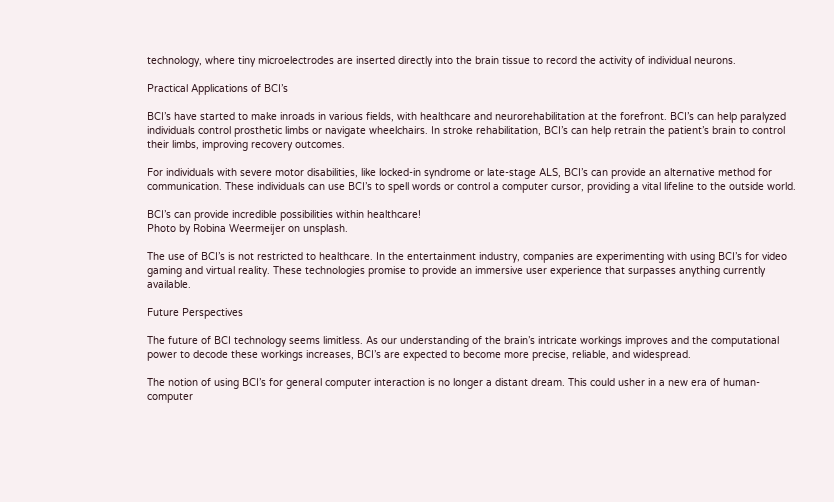technology, where tiny microelectrodes are inserted directly into the brain tissue to record the activity of individual neurons.

Practical Applications of BCI’s

BCI’s have started to make inroads in various fields, with healthcare and neurorehabilitation at the forefront. BCI’s can help paralyzed individuals control prosthetic limbs or navigate wheelchairs. In stroke rehabilitation, BCI’s can help retrain the patient’s brain to control their limbs, improving recovery outcomes.

For individuals with severe motor disabilities, like locked-in syndrome or late-stage ALS, BCI’s can provide an alternative method for communication. These individuals can use BCI’s to spell words or control a computer cursor, providing a vital lifeline to the outside world.

BCI’s can provide incredible possibilities within healthcare!
Photo by Robina Weermeijer on unsplash.

The use of BCI’s is not restricted to healthcare. In the entertainment industry, companies are experimenting with using BCI’s for video gaming and virtual reality. These technologies promise to provide an immersive user experience that surpasses anything currently available.

Future Perspectives

The future of BCI technology seems limitless. As our understanding of the brain’s intricate workings improves and the computational power to decode these workings increases, BCI’s are expected to become more precise, reliable, and widespread.

The notion of using BCI’s for general computer interaction is no longer a distant dream. This could usher in a new era of human-computer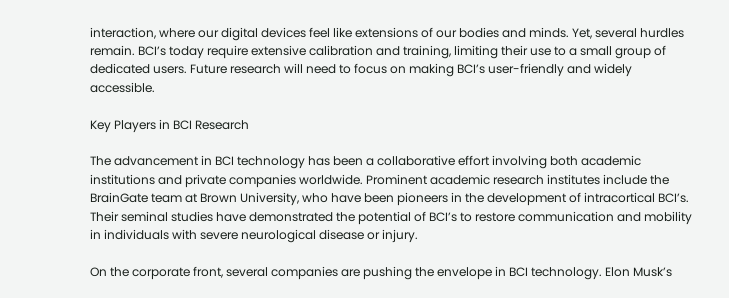interaction, where our digital devices feel like extensions of our bodies and minds. Yet, several hurdles remain. BCI’s today require extensive calibration and training, limiting their use to a small group of dedicated users. Future research will need to focus on making BCI’s user-friendly and widely accessible.

Key Players in BCI Research

The advancement in BCI technology has been a collaborative effort involving both academic institutions and private companies worldwide. Prominent academic research institutes include the BrainGate team at Brown University, who have been pioneers in the development of intracortical BCI’s. Their seminal studies have demonstrated the potential of BCI’s to restore communication and mobility in individuals with severe neurological disease or injury.

On the corporate front, several companies are pushing the envelope in BCI technology. Elon Musk’s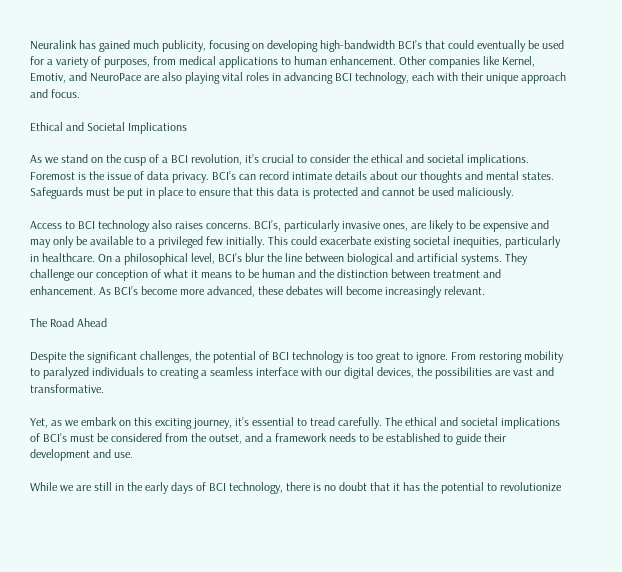Neuralink has gained much publicity, focusing on developing high-bandwidth BCI’s that could eventually be used for a variety of purposes, from medical applications to human enhancement. Other companies like Kernel, Emotiv, and NeuroPace are also playing vital roles in advancing BCI technology, each with their unique approach and focus.

Ethical and Societal Implications

As we stand on the cusp of a BCI revolution, it’s crucial to consider the ethical and societal implications. Foremost is the issue of data privacy. BCI’s can record intimate details about our thoughts and mental states. Safeguards must be put in place to ensure that this data is protected and cannot be used maliciously.

Access to BCI technology also raises concerns. BCI’s, particularly invasive ones, are likely to be expensive and may only be available to a privileged few initially. This could exacerbate existing societal inequities, particularly in healthcare. On a philosophical level, BCI’s blur the line between biological and artificial systems. They challenge our conception of what it means to be human and the distinction between treatment and enhancement. As BCI’s become more advanced, these debates will become increasingly relevant.

The Road Ahead

Despite the significant challenges, the potential of BCI technology is too great to ignore. From restoring mobility to paralyzed individuals to creating a seamless interface with our digital devices, the possibilities are vast and transformative.

Yet, as we embark on this exciting journey, it’s essential to tread carefully. The ethical and societal implications of BCI’s must be considered from the outset, and a framework needs to be established to guide their development and use.

While we are still in the early days of BCI technology, there is no doubt that it has the potential to revolutionize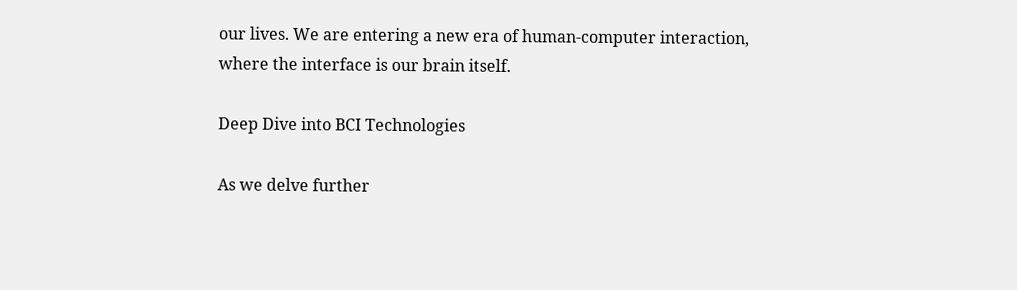our lives. We are entering a new era of human-computer interaction, where the interface is our brain itself.

Deep Dive into BCI Technologies

As we delve further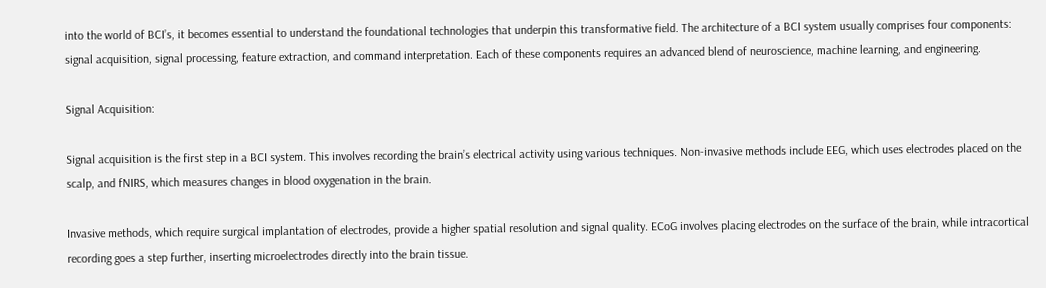into the world of BCI’s, it becomes essential to understand the foundational technologies that underpin this transformative field. The architecture of a BCI system usually comprises four components: signal acquisition, signal processing, feature extraction, and command interpretation. Each of these components requires an advanced blend of neuroscience, machine learning, and engineering.

Signal Acquisition:

Signal acquisition is the first step in a BCI system. This involves recording the brain’s electrical activity using various techniques. Non-invasive methods include EEG, which uses electrodes placed on the scalp, and fNIRS, which measures changes in blood oxygenation in the brain.

Invasive methods, which require surgical implantation of electrodes, provide a higher spatial resolution and signal quality. ECoG involves placing electrodes on the surface of the brain, while intracortical recording goes a step further, inserting microelectrodes directly into the brain tissue.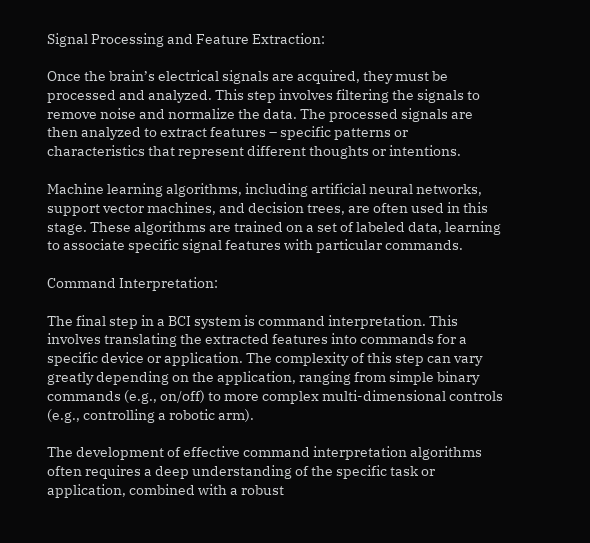Signal Processing and Feature Extraction:

Once the brain’s electrical signals are acquired, they must be processed and analyzed. This step involves filtering the signals to remove noise and normalize the data. The processed signals are then analyzed to extract features – specific patterns or characteristics that represent different thoughts or intentions.

Machine learning algorithms, including artificial neural networks, support vector machines, and decision trees, are often used in this stage. These algorithms are trained on a set of labeled data, learning to associate specific signal features with particular commands.

Command Interpretation:

The final step in a BCI system is command interpretation. This involves translating the extracted features into commands for a specific device or application. The complexity of this step can vary greatly depending on the application, ranging from simple binary commands (e.g., on/off) to more complex multi-dimensional controls (e.g., controlling a robotic arm).

The development of effective command interpretation algorithms often requires a deep understanding of the specific task or application, combined with a robust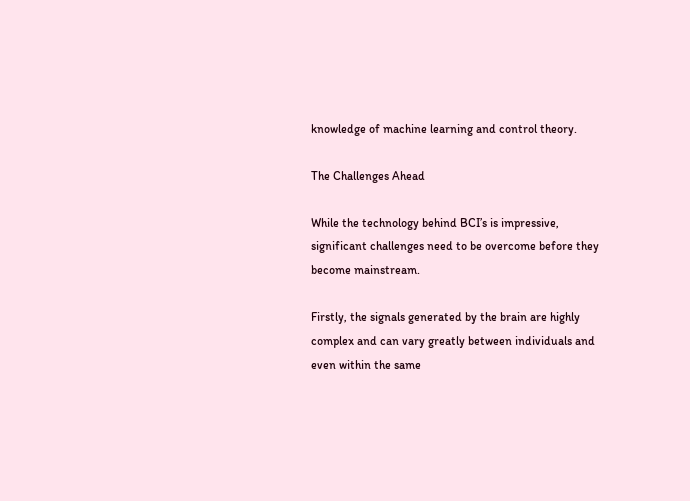knowledge of machine learning and control theory.

The Challenges Ahead

While the technology behind BCI’s is impressive, significant challenges need to be overcome before they become mainstream.

Firstly, the signals generated by the brain are highly complex and can vary greatly between individuals and even within the same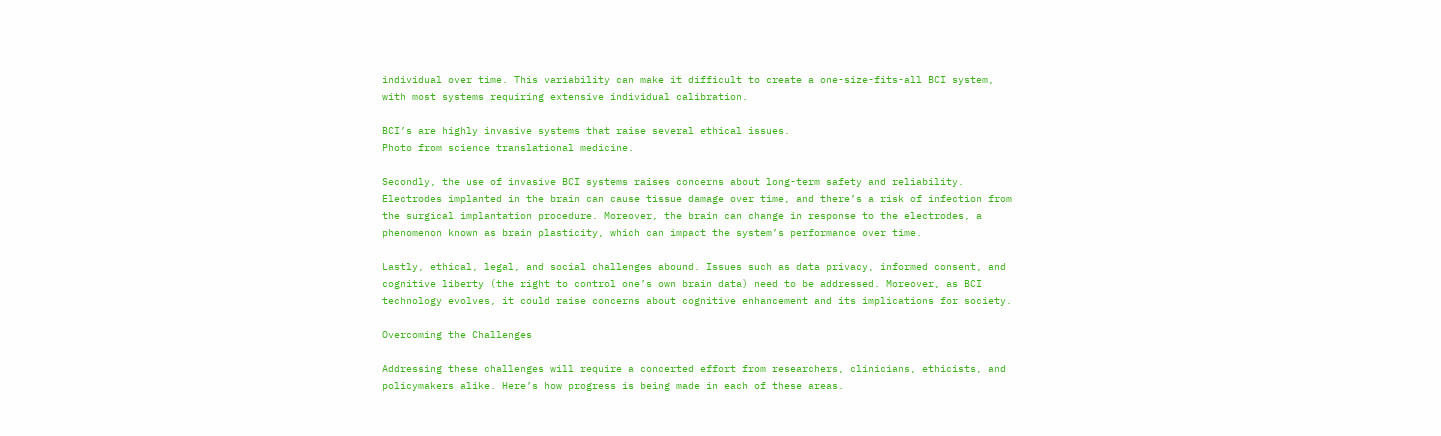individual over time. This variability can make it difficult to create a one-size-fits-all BCI system, with most systems requiring extensive individual calibration.

BCI’s are highly invasive systems that raise several ethical issues.
Photo from science translational medicine.

Secondly, the use of invasive BCI systems raises concerns about long-term safety and reliability. Electrodes implanted in the brain can cause tissue damage over time, and there’s a risk of infection from the surgical implantation procedure. Moreover, the brain can change in response to the electrodes, a phenomenon known as brain plasticity, which can impact the system’s performance over time.

Lastly, ethical, legal, and social challenges abound. Issues such as data privacy, informed consent, and cognitive liberty (the right to control one’s own brain data) need to be addressed. Moreover, as BCI technology evolves, it could raise concerns about cognitive enhancement and its implications for society.

Overcoming the Challenges

Addressing these challenges will require a concerted effort from researchers, clinicians, ethicists, and policymakers alike. Here’s how progress is being made in each of these areas.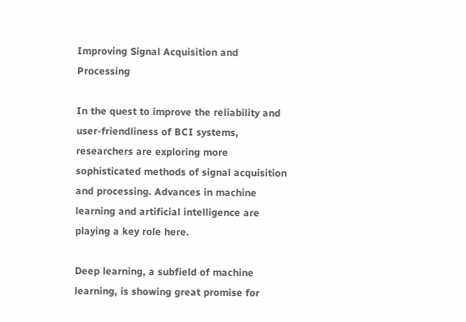Improving Signal Acquisition and Processing

In the quest to improve the reliability and user-friendliness of BCI systems, researchers are exploring more sophisticated methods of signal acquisition and processing. Advances in machine learning and artificial intelligence are playing a key role here.

Deep learning, a subfield of machine learning, is showing great promise for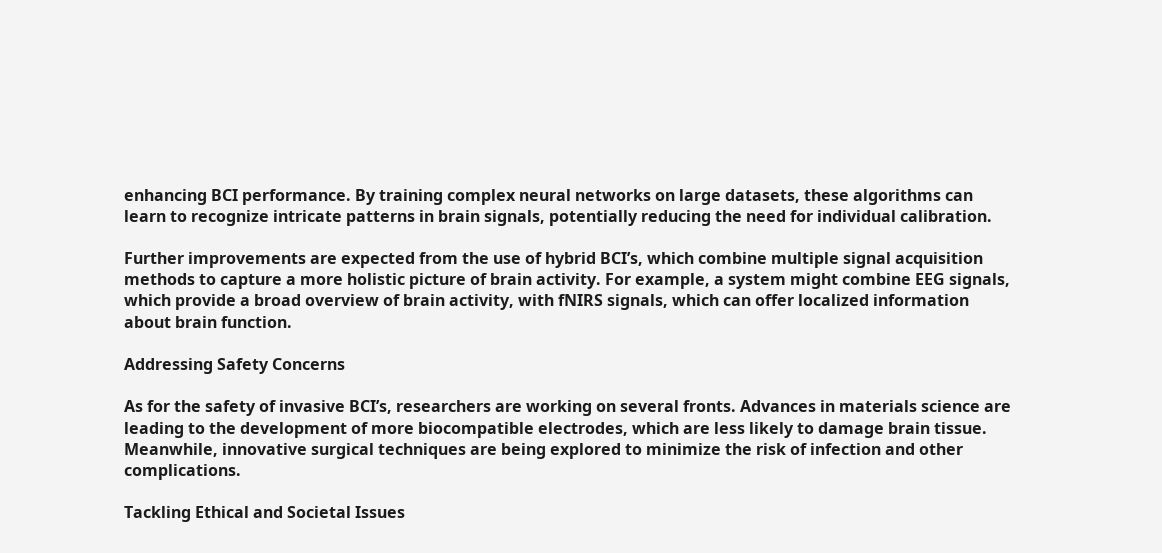enhancing BCI performance. By training complex neural networks on large datasets, these algorithms can learn to recognize intricate patterns in brain signals, potentially reducing the need for individual calibration.

Further improvements are expected from the use of hybrid BCI’s, which combine multiple signal acquisition methods to capture a more holistic picture of brain activity. For example, a system might combine EEG signals, which provide a broad overview of brain activity, with fNIRS signals, which can offer localized information about brain function.

Addressing Safety Concerns

As for the safety of invasive BCI’s, researchers are working on several fronts. Advances in materials science are leading to the development of more biocompatible electrodes, which are less likely to damage brain tissue. Meanwhile, innovative surgical techniques are being explored to minimize the risk of infection and other complications.

Tackling Ethical and Societal Issues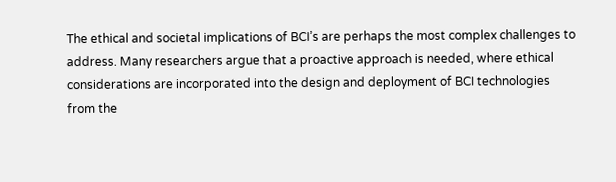The ethical and societal implications of BCI’s are perhaps the most complex challenges to address. Many researchers argue that a proactive approach is needed, where ethical considerations are incorporated into the design and deployment of BCI technologies from the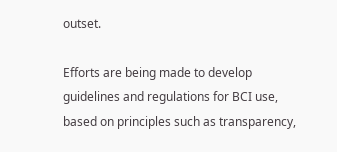outset.

Efforts are being made to develop guidelines and regulations for BCI use, based on principles such as transparency,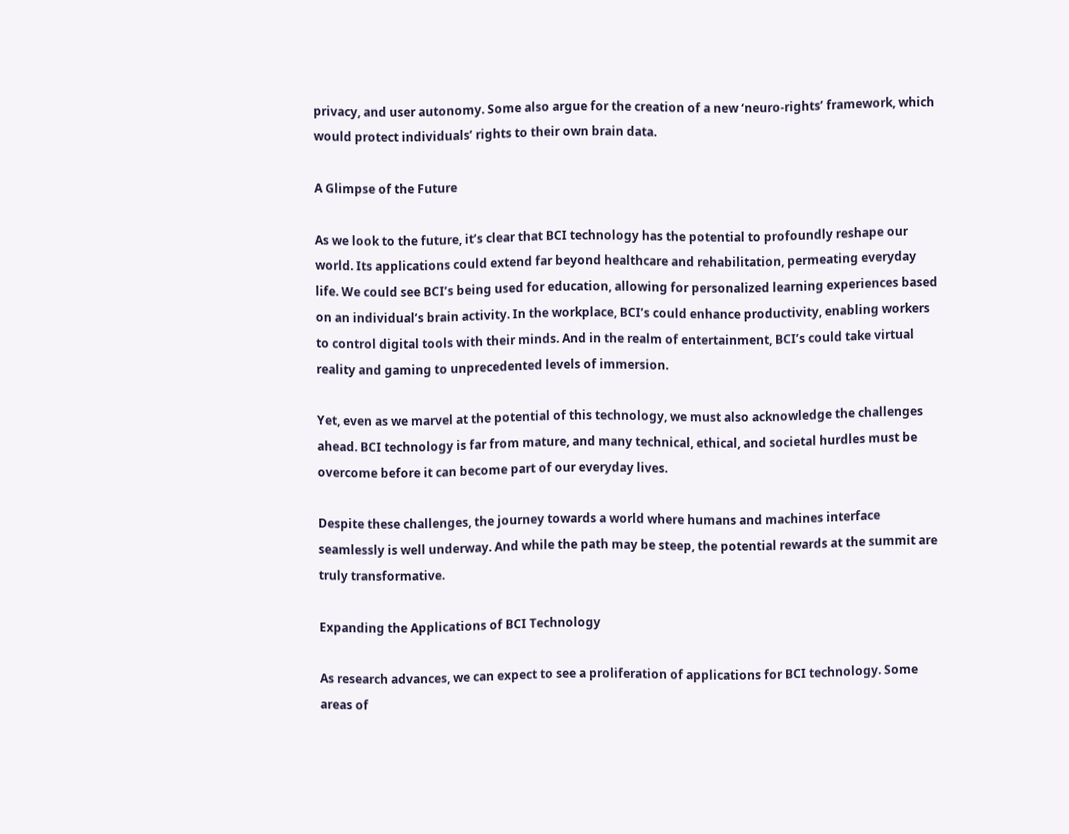privacy, and user autonomy. Some also argue for the creation of a new ‘neuro-rights’ framework, which would protect individuals’ rights to their own brain data.

A Glimpse of the Future

As we look to the future, it’s clear that BCI technology has the potential to profoundly reshape our world. Its applications could extend far beyond healthcare and rehabilitation, permeating everyday life. We could see BCI’s being used for education, allowing for personalized learning experiences based on an individual’s brain activity. In the workplace, BCI’s could enhance productivity, enabling workers to control digital tools with their minds. And in the realm of entertainment, BCI’s could take virtual reality and gaming to unprecedented levels of immersion.

Yet, even as we marvel at the potential of this technology, we must also acknowledge the challenges ahead. BCI technology is far from mature, and many technical, ethical, and societal hurdles must be overcome before it can become part of our everyday lives.

Despite these challenges, the journey towards a world where humans and machines interface seamlessly is well underway. And while the path may be steep, the potential rewards at the summit are truly transformative.

Expanding the Applications of BCI Technology

As research advances, we can expect to see a proliferation of applications for BCI technology. Some areas of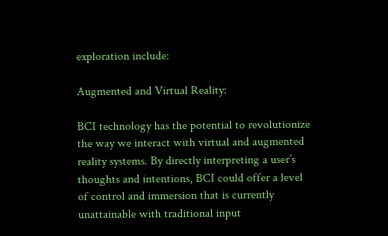exploration include:

Augmented and Virtual Reality:

BCI technology has the potential to revolutionize the way we interact with virtual and augmented reality systems. By directly interpreting a user’s thoughts and intentions, BCI could offer a level of control and immersion that is currently unattainable with traditional input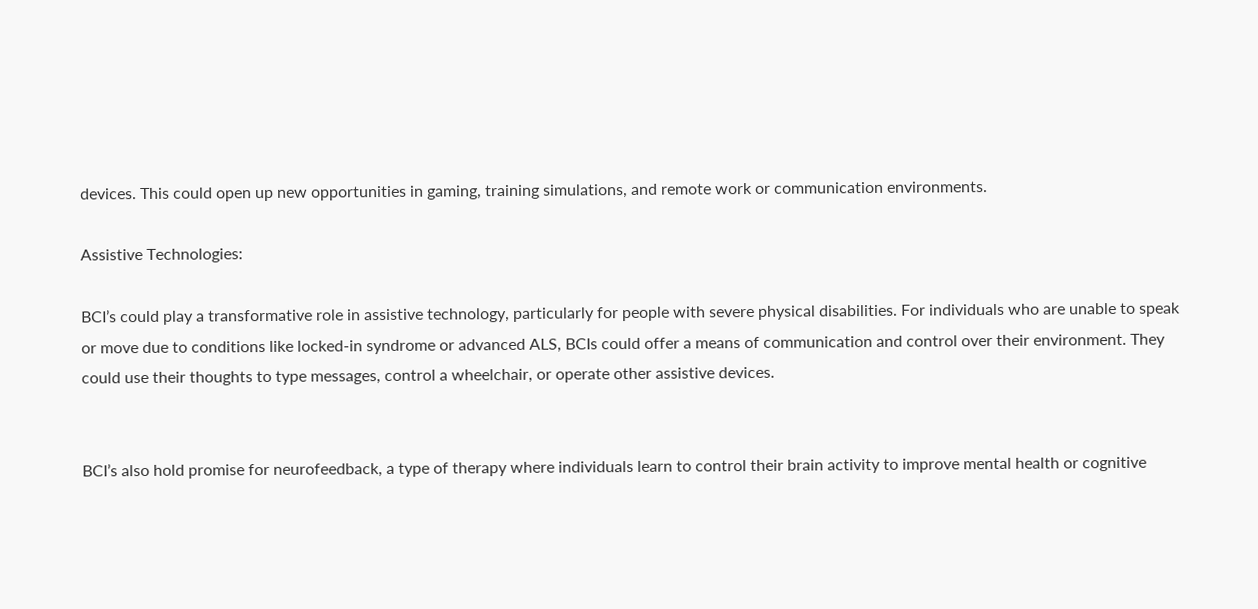devices. This could open up new opportunities in gaming, training simulations, and remote work or communication environments.

Assistive Technologies:

BCI’s could play a transformative role in assistive technology, particularly for people with severe physical disabilities. For individuals who are unable to speak or move due to conditions like locked-in syndrome or advanced ALS, BCIs could offer a means of communication and control over their environment. They could use their thoughts to type messages, control a wheelchair, or operate other assistive devices.


BCI’s also hold promise for neurofeedback, a type of therapy where individuals learn to control their brain activity to improve mental health or cognitive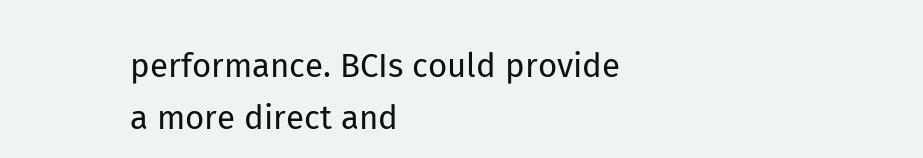performance. BCIs could provide a more direct and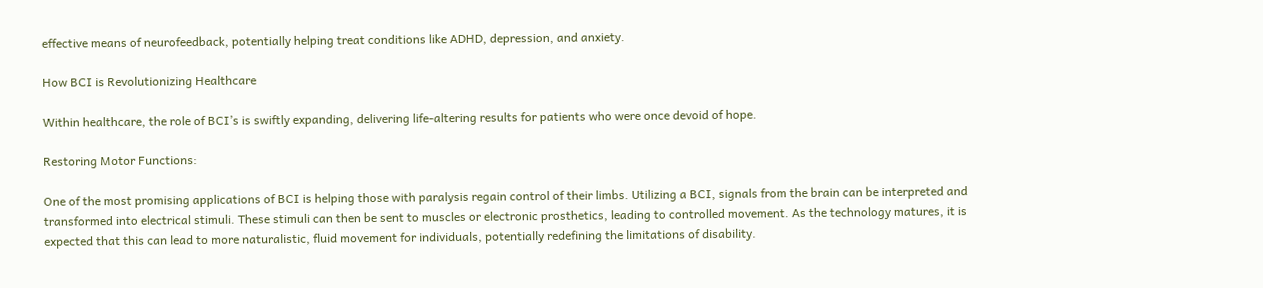effective means of neurofeedback, potentially helping treat conditions like ADHD, depression, and anxiety.

How BCI is Revolutionizing Healthcare

Within healthcare, the role of BCI’s is swiftly expanding, delivering life-altering results for patients who were once devoid of hope.

Restoring Motor Functions:

One of the most promising applications of BCI is helping those with paralysis regain control of their limbs. Utilizing a BCI, signals from the brain can be interpreted and transformed into electrical stimuli. These stimuli can then be sent to muscles or electronic prosthetics, leading to controlled movement. As the technology matures, it is expected that this can lead to more naturalistic, fluid movement for individuals, potentially redefining the limitations of disability.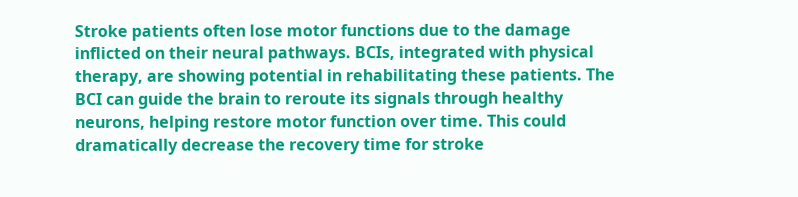Stroke patients often lose motor functions due to the damage inflicted on their neural pathways. BCIs, integrated with physical therapy, are showing potential in rehabilitating these patients. The BCI can guide the brain to reroute its signals through healthy neurons, helping restore motor function over time. This could dramatically decrease the recovery time for stroke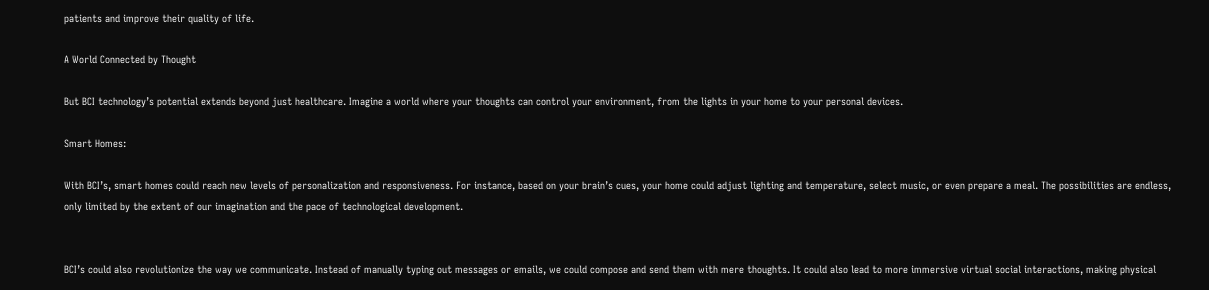patients and improve their quality of life.

A World Connected by Thought

But BCI technology’s potential extends beyond just healthcare. Imagine a world where your thoughts can control your environment, from the lights in your home to your personal devices.

Smart Homes:

With BCI’s, smart homes could reach new levels of personalization and responsiveness. For instance, based on your brain’s cues, your home could adjust lighting and temperature, select music, or even prepare a meal. The possibilities are endless, only limited by the extent of our imagination and the pace of technological development.


BCI’s could also revolutionize the way we communicate. Instead of manually typing out messages or emails, we could compose and send them with mere thoughts. It could also lead to more immersive virtual social interactions, making physical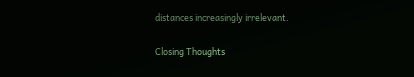distances increasingly irrelevant.

Closing Thoughts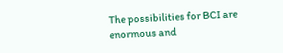The possibilities for BCI are enormous and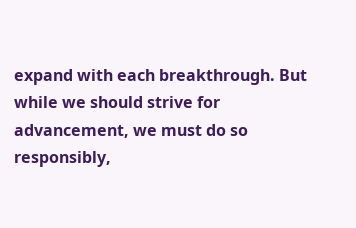expand with each breakthrough. But while we should strive for advancement, we must do so responsibly,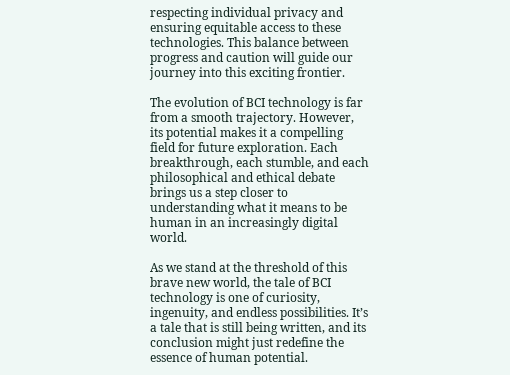respecting individual privacy and ensuring equitable access to these technologies. This balance between progress and caution will guide our journey into this exciting frontier.

The evolution of BCI technology is far from a smooth trajectory. However, its potential makes it a compelling field for future exploration. Each breakthrough, each stumble, and each philosophical and ethical debate brings us a step closer to understanding what it means to be human in an increasingly digital world.

As we stand at the threshold of this brave new world, the tale of BCI technology is one of curiosity, ingenuity, and endless possibilities. It’s a tale that is still being written, and its conclusion might just redefine the essence of human potential.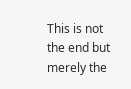This is not the end but merely the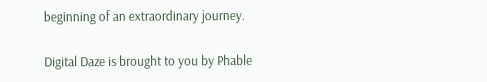beginning of an extraordinary journey.

Digital Daze is brought to you by Phable